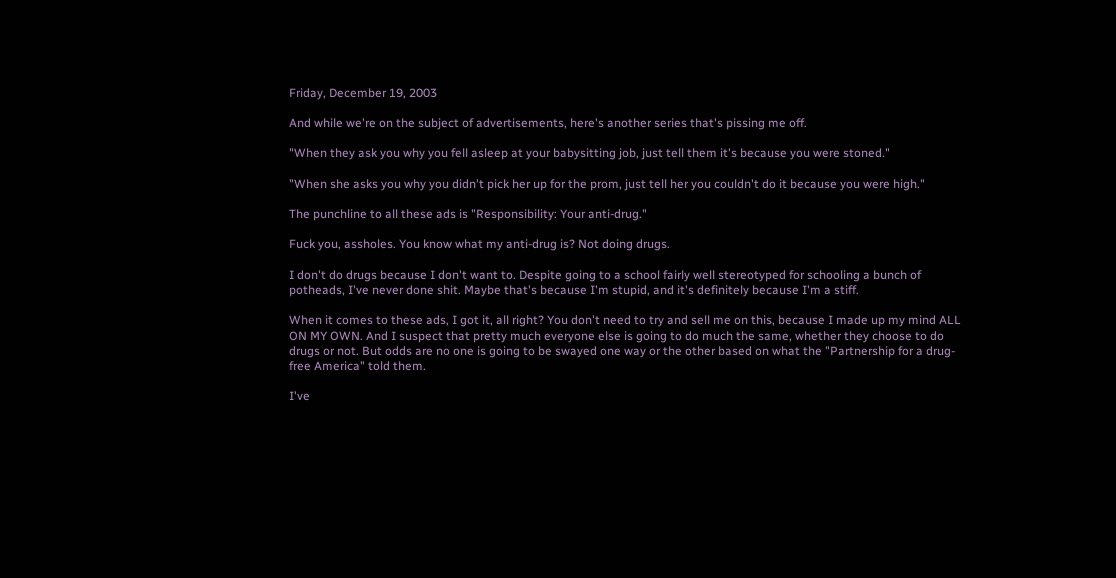Friday, December 19, 2003

And while we're on the subject of advertisements, here's another series that's pissing me off.

"When they ask you why you fell asleep at your babysitting job, just tell them it's because you were stoned."

"When she asks you why you didn't pick her up for the prom, just tell her you couldn't do it because you were high."

The punchline to all these ads is "Responsibility: Your anti-drug."

Fuck you, assholes. You know what my anti-drug is? Not doing drugs.

I don't do drugs because I don't want to. Despite going to a school fairly well stereotyped for schooling a bunch of potheads, I've never done shit. Maybe that's because I'm stupid, and it's definitely because I'm a stiff.

When it comes to these ads, I got it, all right? You don't need to try and sell me on this, because I made up my mind ALL ON MY OWN. And I suspect that pretty much everyone else is going to do much the same, whether they choose to do drugs or not. But odds are no one is going to be swayed one way or the other based on what the "Partnership for a drug-free America" told them.

I've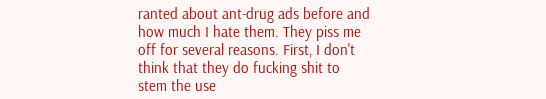ranted about ant-drug ads before and how much I hate them. They piss me off for several reasons. First, I don't think that they do fucking shit to stem the use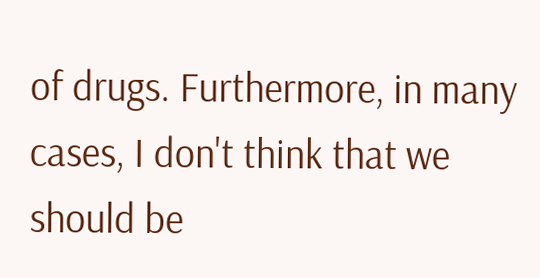of drugs. Furthermore, in many cases, I don't think that we should be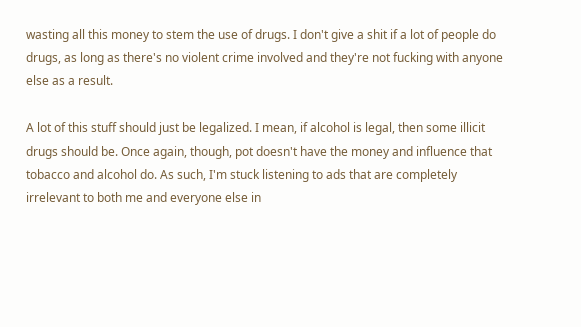wasting all this money to stem the use of drugs. I don't give a shit if a lot of people do drugs, as long as there's no violent crime involved and they're not fucking with anyone else as a result.

A lot of this stuff should just be legalized. I mean, if alcohol is legal, then some illicit drugs should be. Once again, though, pot doesn't have the money and influence that tobacco and alcohol do. As such, I'm stuck listening to ads that are completely irrelevant to both me and everyone else in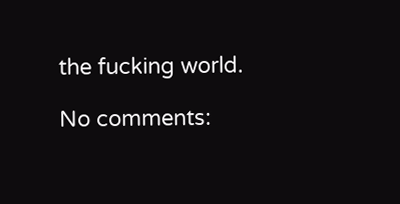the fucking world.

No comments: